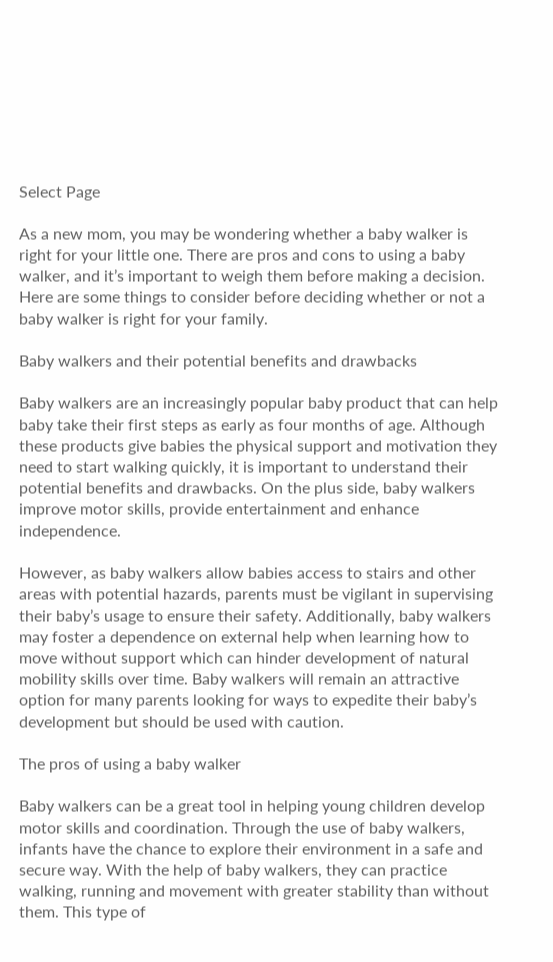Select Page

As a new mom, you may be wondering whether a baby walker is right for your little one. There are pros and cons to using a baby walker, and it’s important to weigh them before making a decision. Here are some things to consider before deciding whether or not a baby walker is right for your family.

Baby walkers and their potential benefits and drawbacks

Baby walkers are an increasingly popular baby product that can help baby take their first steps as early as four months of age. Although these products give babies the physical support and motivation they need to start walking quickly, it is important to understand their potential benefits and drawbacks. On the plus side, baby walkers improve motor skills, provide entertainment and enhance independence.

However, as baby walkers allow babies access to stairs and other areas with potential hazards, parents must be vigilant in supervising their baby’s usage to ensure their safety. Additionally, baby walkers may foster a dependence on external help when learning how to move without support which can hinder development of natural mobility skills over time. Baby walkers will remain an attractive option for many parents looking for ways to expedite their baby’s development but should be used with caution.

The pros of using a baby walker

Baby walkers can be a great tool in helping young children develop motor skills and coordination. Through the use of baby walkers, infants have the chance to explore their environment in a safe and secure way. With the help of baby walkers, they can practice walking, running and movement with greater stability than without them. This type of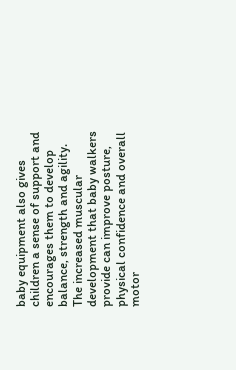baby equipment also gives children a sense of support and encourages them to develop balance, strength and agility. The increased muscular development that baby walkers provide can improve posture, physical confidence and overall motor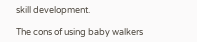skill development.

The cons of using baby walkers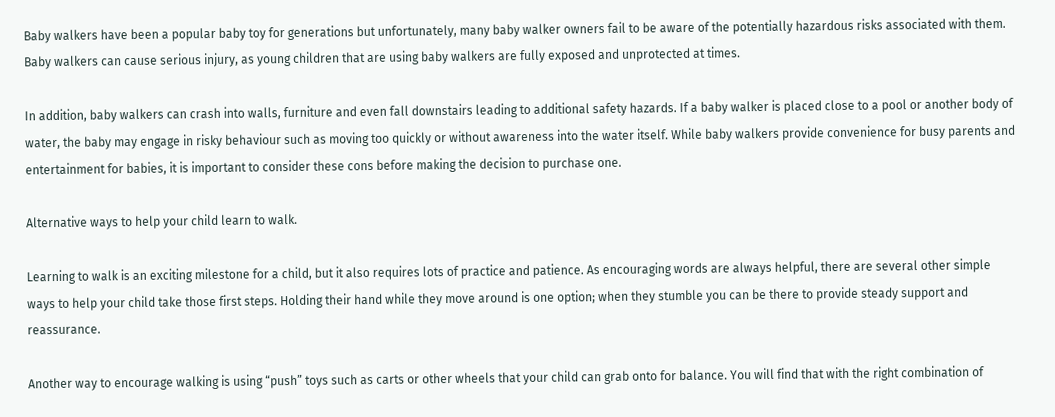Baby walkers have been a popular baby toy for generations but unfortunately, many baby walker owners fail to be aware of the potentially hazardous risks associated with them. Baby walkers can cause serious injury, as young children that are using baby walkers are fully exposed and unprotected at times.

In addition, baby walkers can crash into walls, furniture and even fall downstairs leading to additional safety hazards. If a baby walker is placed close to a pool or another body of water, the baby may engage in risky behaviour such as moving too quickly or without awareness into the water itself. While baby walkers provide convenience for busy parents and entertainment for babies, it is important to consider these cons before making the decision to purchase one.

Alternative ways to help your child learn to walk.

Learning to walk is an exciting milestone for a child, but it also requires lots of practice and patience. As encouraging words are always helpful, there are several other simple ways to help your child take those first steps. Holding their hand while they move around is one option; when they stumble you can be there to provide steady support and reassurance.

Another way to encourage walking is using “push” toys such as carts or other wheels that your child can grab onto for balance. You will find that with the right combination of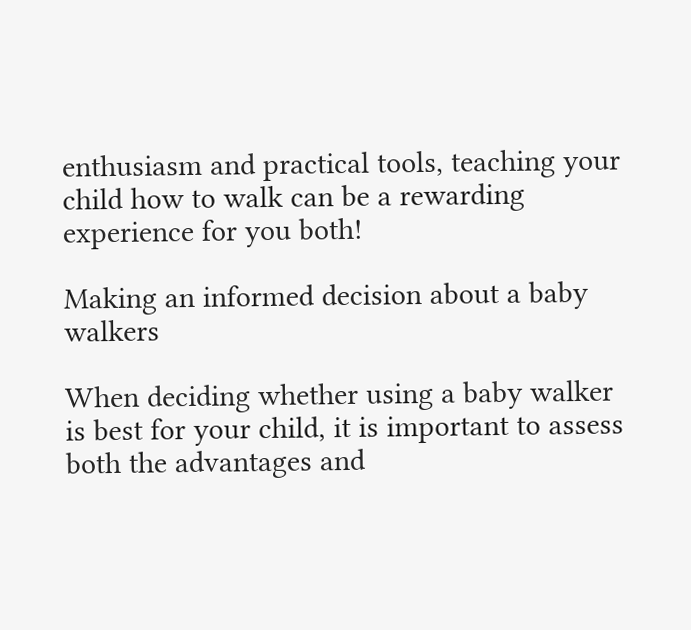enthusiasm and practical tools, teaching your child how to walk can be a rewarding experience for you both!

Making an informed decision about a baby walkers

When deciding whether using a baby walker is best for your child, it is important to assess both the advantages and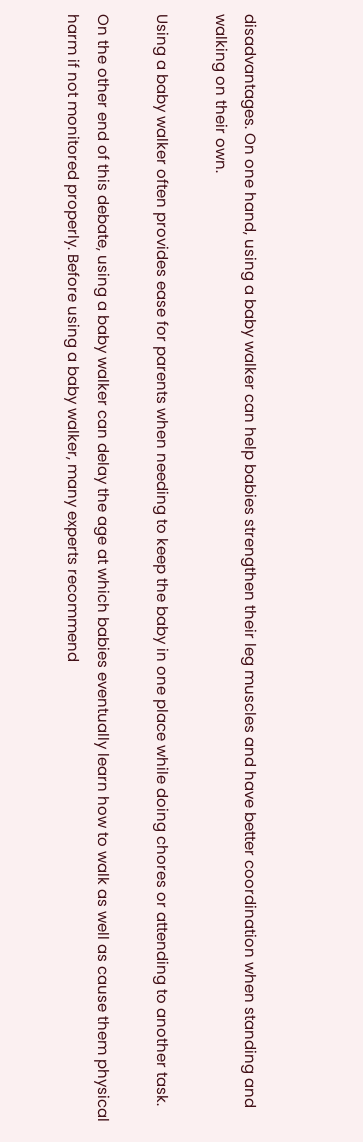disadvantages. On one hand, using a baby walker can help babies strengthen their leg muscles and have better coordination when standing and walking on their own.

Using a baby walker often provides ease for parents when needing to keep the baby in one place while doing chores or attending to another task.

On the other end of this debate, using a baby walker can delay the age at which babies eventually learn how to walk as well as cause them physical harm if not monitored properly. Before using a baby walker, many experts recommend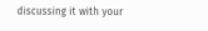discussing it with your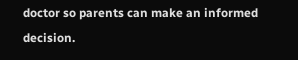doctor so parents can make an informed decision.